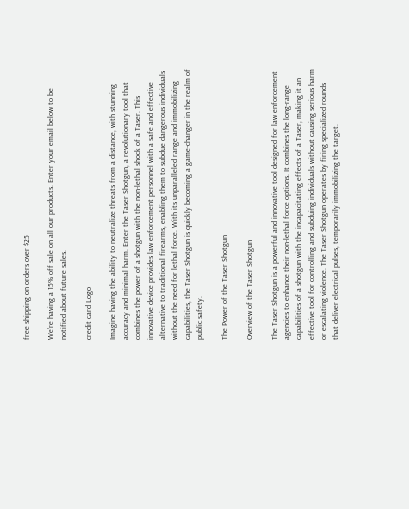free shipping on orders over $25

We’re having a 15% off sale on all our products. Enter your email below to be notified about future sales.

credit card Logo

Imagine having the ability to neutralize threats from a distance, with stunning accuracy and minimal harm. Enter the Taser Shotgun, a revolutionary tool that combines the power of a shotgun with the non-lethal shock of a Taser. This innovative device provides law enforcement personnel with a safe and effective alternative to traditional firearms, enabling them to subdue dangerous individuals without the need for lethal force. With its unparalleled range and immobilizing capabilities, the Taser Shotgun is quickly becoming a game-changer in the realm of public safety.

The Power of the Taser Shotgun

Overview of the Taser Shotgun

The Taser Shotgun is a powerful and innovative tool designed for law enforcement agencies to enhance their non-lethal force options. It combines the long-range capabilities of a shotgun with the incapacitating effects of a Taser, making it an effective tool for controlling and subduing individuals without causing serious harm or escalating violence. The Taser Shotgun operates by firing specialized rounds that deliver electrical pulses, temporarily immobilizing the target.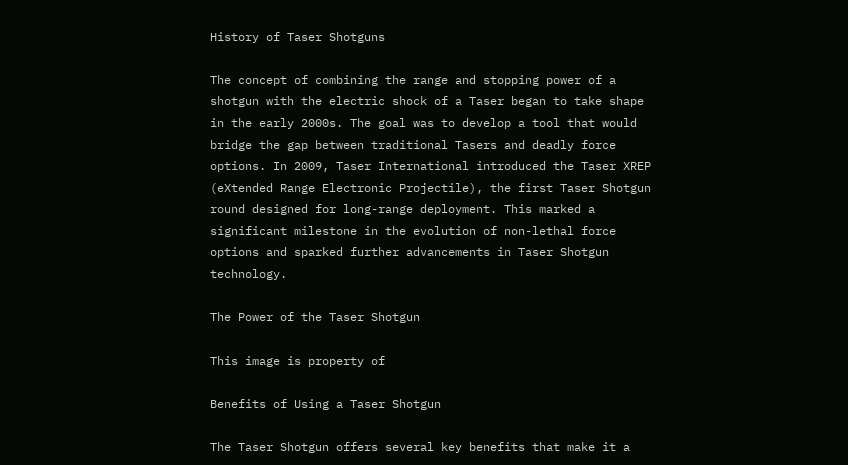History of Taser Shotguns

The concept of combining the range and stopping power of a shotgun with the electric shock of a Taser began to take shape in the early 2000s. The goal was to develop a tool that would bridge the gap between traditional Tasers and deadly force options. In 2009, Taser International introduced the Taser XREP (eXtended Range Electronic Projectile), the first Taser Shotgun round designed for long-range deployment. This marked a significant milestone in the evolution of non-lethal force options and sparked further advancements in Taser Shotgun technology.

The Power of the Taser Shotgun

This image is property of

Benefits of Using a Taser Shotgun

The Taser Shotgun offers several key benefits that make it a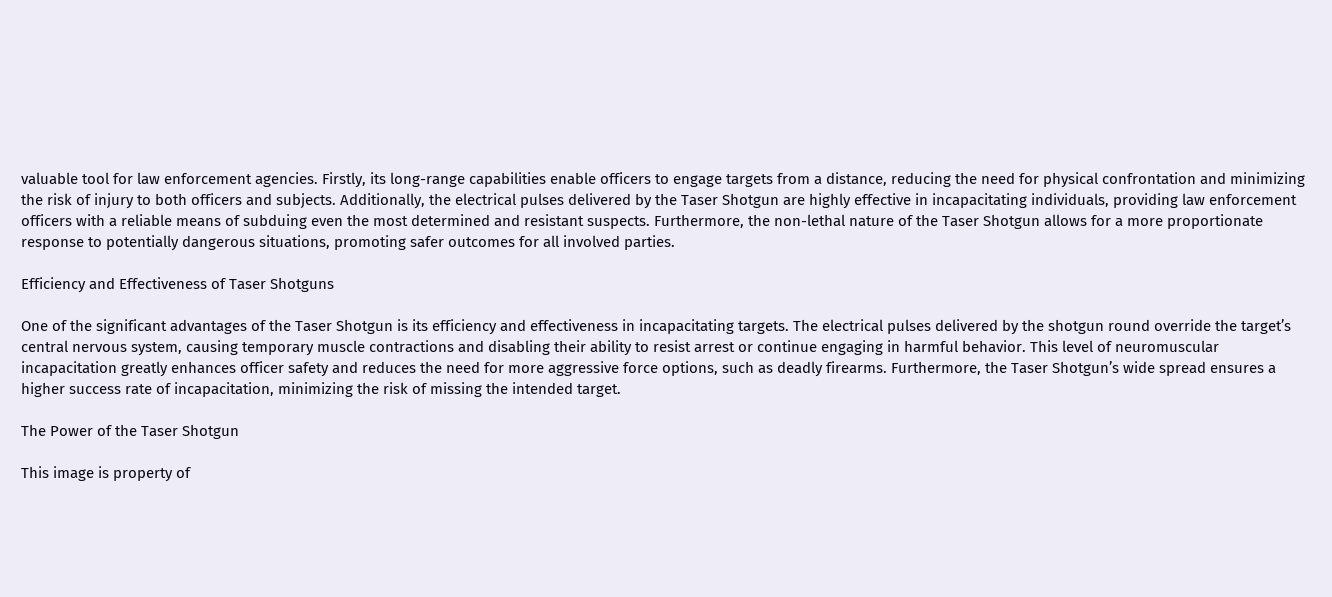valuable tool for law enforcement agencies. Firstly, its long-range capabilities enable officers to engage targets from a distance, reducing the need for physical confrontation and minimizing the risk of injury to both officers and subjects. Additionally, the electrical pulses delivered by the Taser Shotgun are highly effective in incapacitating individuals, providing law enforcement officers with a reliable means of subduing even the most determined and resistant suspects. Furthermore, the non-lethal nature of the Taser Shotgun allows for a more proportionate response to potentially dangerous situations, promoting safer outcomes for all involved parties.

Efficiency and Effectiveness of Taser Shotguns

One of the significant advantages of the Taser Shotgun is its efficiency and effectiveness in incapacitating targets. The electrical pulses delivered by the shotgun round override the target’s central nervous system, causing temporary muscle contractions and disabling their ability to resist arrest or continue engaging in harmful behavior. This level of neuromuscular incapacitation greatly enhances officer safety and reduces the need for more aggressive force options, such as deadly firearms. Furthermore, the Taser Shotgun’s wide spread ensures a higher success rate of incapacitation, minimizing the risk of missing the intended target.

The Power of the Taser Shotgun

This image is property of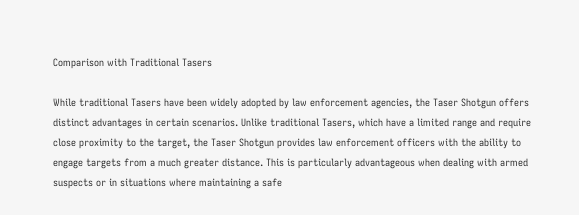Comparison with Traditional Tasers

While traditional Tasers have been widely adopted by law enforcement agencies, the Taser Shotgun offers distinct advantages in certain scenarios. Unlike traditional Tasers, which have a limited range and require close proximity to the target, the Taser Shotgun provides law enforcement officers with the ability to engage targets from a much greater distance. This is particularly advantageous when dealing with armed suspects or in situations where maintaining a safe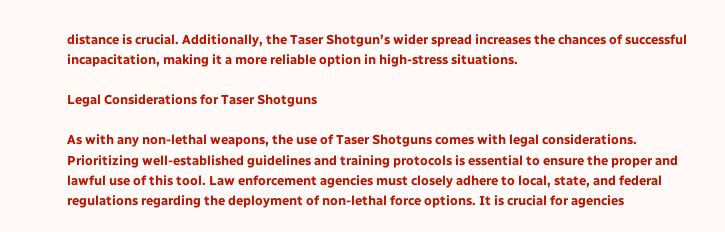distance is crucial. Additionally, the Taser Shotgun’s wider spread increases the chances of successful incapacitation, making it a more reliable option in high-stress situations.

Legal Considerations for Taser Shotguns

As with any non-lethal weapons, the use of Taser Shotguns comes with legal considerations. Prioritizing well-established guidelines and training protocols is essential to ensure the proper and lawful use of this tool. Law enforcement agencies must closely adhere to local, state, and federal regulations regarding the deployment of non-lethal force options. It is crucial for agencies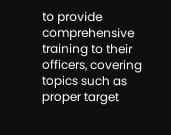to provide comprehensive training to their officers, covering topics such as proper target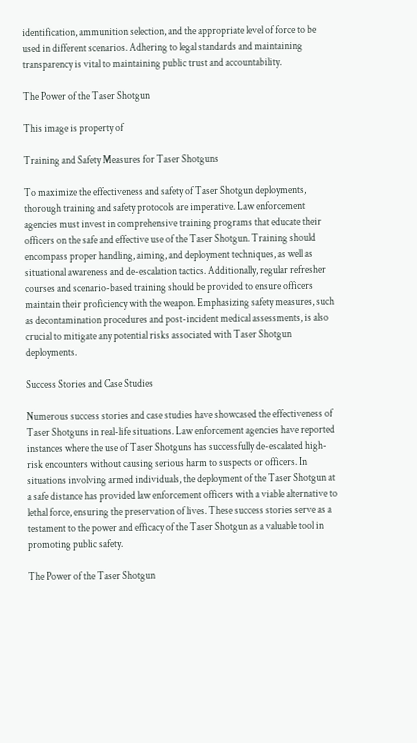identification, ammunition selection, and the appropriate level of force to be used in different scenarios. Adhering to legal standards and maintaining transparency is vital to maintaining public trust and accountability.

The Power of the Taser Shotgun

This image is property of

Training and Safety Measures for Taser Shotguns

To maximize the effectiveness and safety of Taser Shotgun deployments, thorough training and safety protocols are imperative. Law enforcement agencies must invest in comprehensive training programs that educate their officers on the safe and effective use of the Taser Shotgun. Training should encompass proper handling, aiming, and deployment techniques, as well as situational awareness and de-escalation tactics. Additionally, regular refresher courses and scenario-based training should be provided to ensure officers maintain their proficiency with the weapon. Emphasizing safety measures, such as decontamination procedures and post-incident medical assessments, is also crucial to mitigate any potential risks associated with Taser Shotgun deployments.

Success Stories and Case Studies

Numerous success stories and case studies have showcased the effectiveness of Taser Shotguns in real-life situations. Law enforcement agencies have reported instances where the use of Taser Shotguns has successfully de-escalated high-risk encounters without causing serious harm to suspects or officers. In situations involving armed individuals, the deployment of the Taser Shotgun at a safe distance has provided law enforcement officers with a viable alternative to lethal force, ensuring the preservation of lives. These success stories serve as a testament to the power and efficacy of the Taser Shotgun as a valuable tool in promoting public safety.

The Power of the Taser Shotgun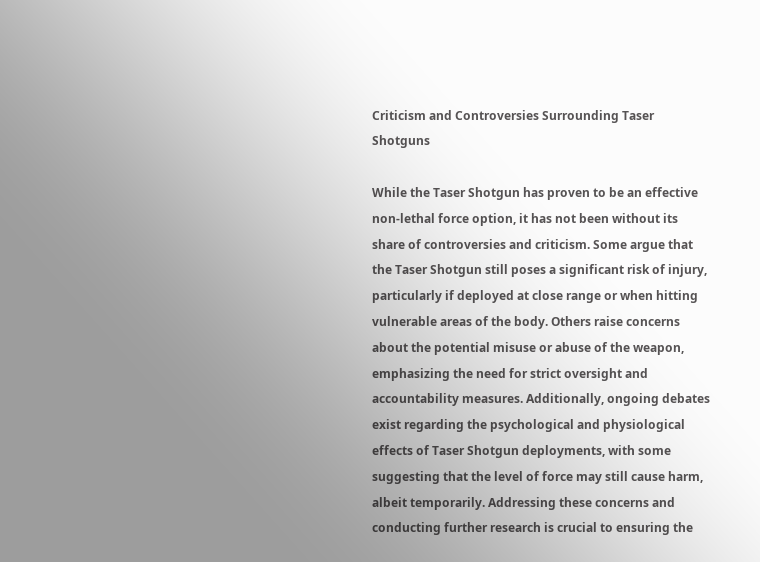Criticism and Controversies Surrounding Taser Shotguns

While the Taser Shotgun has proven to be an effective non-lethal force option, it has not been without its share of controversies and criticism. Some argue that the Taser Shotgun still poses a significant risk of injury, particularly if deployed at close range or when hitting vulnerable areas of the body. Others raise concerns about the potential misuse or abuse of the weapon, emphasizing the need for strict oversight and accountability measures. Additionally, ongoing debates exist regarding the psychological and physiological effects of Taser Shotgun deployments, with some suggesting that the level of force may still cause harm, albeit temporarily. Addressing these concerns and conducting further research is crucial to ensuring the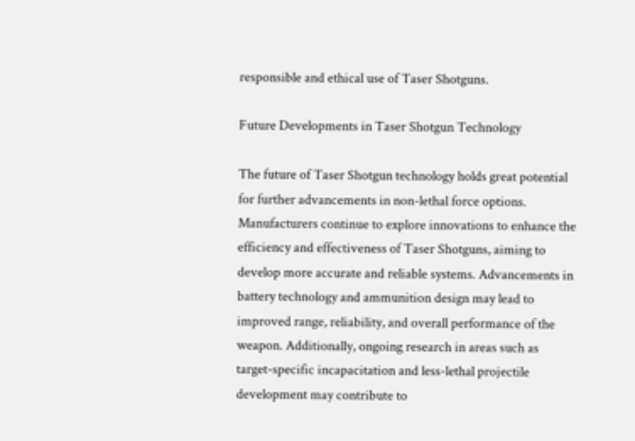responsible and ethical use of Taser Shotguns.

Future Developments in Taser Shotgun Technology

The future of Taser Shotgun technology holds great potential for further advancements in non-lethal force options. Manufacturers continue to explore innovations to enhance the efficiency and effectiveness of Taser Shotguns, aiming to develop more accurate and reliable systems. Advancements in battery technology and ammunition design may lead to improved range, reliability, and overall performance of the weapon. Additionally, ongoing research in areas such as target-specific incapacitation and less-lethal projectile development may contribute to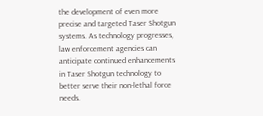the development of even more precise and targeted Taser Shotgun systems. As technology progresses, law enforcement agencies can anticipate continued enhancements in Taser Shotgun technology to better serve their non-lethal force needs.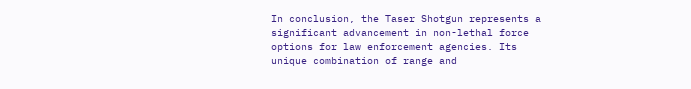In conclusion, the Taser Shotgun represents a significant advancement in non-lethal force options for law enforcement agencies. Its unique combination of range and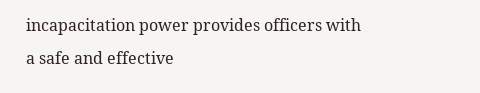incapacitation power provides officers with a safe and effective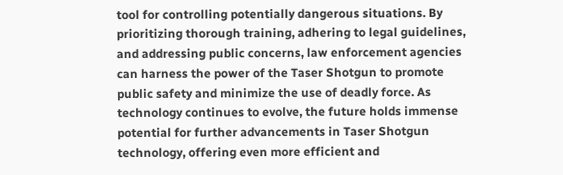tool for controlling potentially dangerous situations. By prioritizing thorough training, adhering to legal guidelines, and addressing public concerns, law enforcement agencies can harness the power of the Taser Shotgun to promote public safety and minimize the use of deadly force. As technology continues to evolve, the future holds immense potential for further advancements in Taser Shotgun technology, offering even more efficient and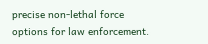precise non-lethal force options for law enforcement.